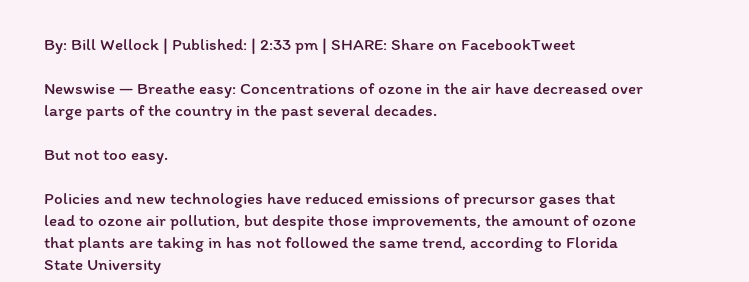By: Bill Wellock | Published: | 2:33 pm | SHARE: Share on FacebookTweet

Newswise — Breathe easy: Concentrations of ozone in the air have decreased over large parts of the country in the past several decades.

But not too easy.

Policies and new technologies have reduced emissions of precursor gases that lead to ozone air pollution, but despite those improvements, the amount of ozone that plants are taking in has not followed the same trend, according to Florida State University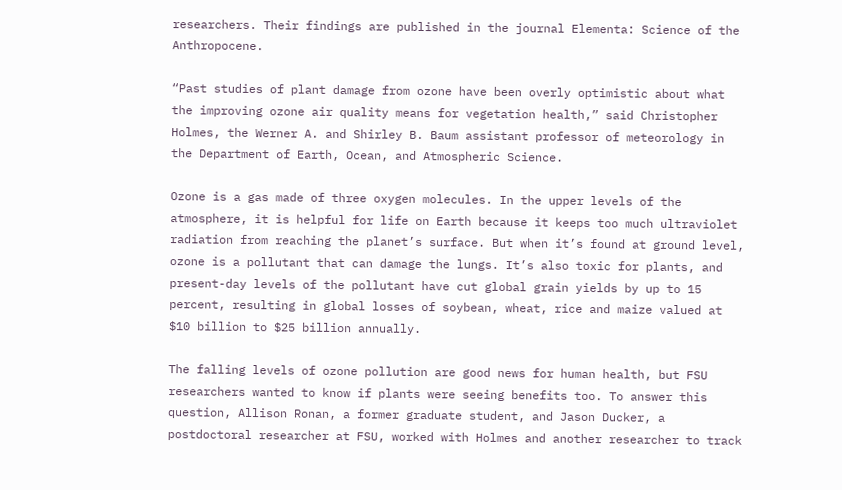researchers. Their findings are published in the journal Elementa: Science of the Anthropocene.

“Past studies of plant damage from ozone have been overly optimistic about what the improving ozone air quality means for vegetation health,” said Christopher Holmes, the Werner A. and Shirley B. Baum assistant professor of meteorology in the Department of Earth, Ocean, and Atmospheric Science.

Ozone is a gas made of three oxygen molecules. In the upper levels of the atmosphere, it is helpful for life on Earth because it keeps too much ultraviolet radiation from reaching the planet’s surface. But when it’s found at ground level, ozone is a pollutant that can damage the lungs. It’s also toxic for plants, and present-day levels of the pollutant have cut global grain yields by up to 15 percent, resulting in global losses of soybean, wheat, rice and maize valued at $10 billion to $25 billion annually.

The falling levels of ozone pollution are good news for human health, but FSU researchers wanted to know if plants were seeing benefits too. To answer this question, Allison Ronan, a former graduate student, and Jason Ducker, a postdoctoral researcher at FSU, worked with Holmes and another researcher to track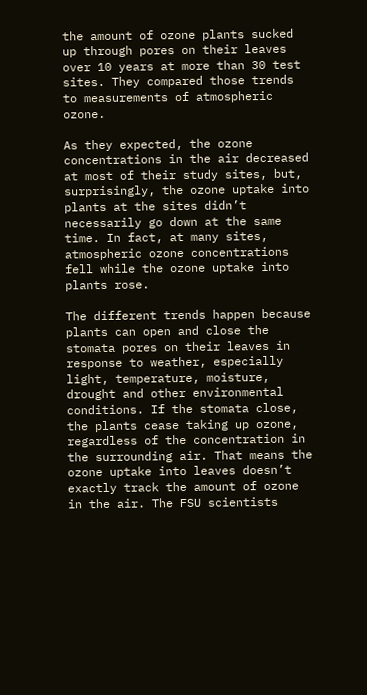the amount of ozone plants sucked up through pores on their leaves over 10 years at more than 30 test sites. They compared those trends to measurements of atmospheric ozone.

As they expected, the ozone concentrations in the air decreased at most of their study sites, but, surprisingly, the ozone uptake into plants at the sites didn’t necessarily go down at the same time. In fact, at many sites, atmospheric ozone concentrations fell while the ozone uptake into plants rose.

The different trends happen because plants can open and close the stomata pores on their leaves in response to weather, especially light, temperature, moisture, drought and other environmental conditions. If the stomata close, the plants cease taking up ozone, regardless of the concentration in the surrounding air. That means the ozone uptake into leaves doesn’t exactly track the amount of ozone in the air. The FSU scientists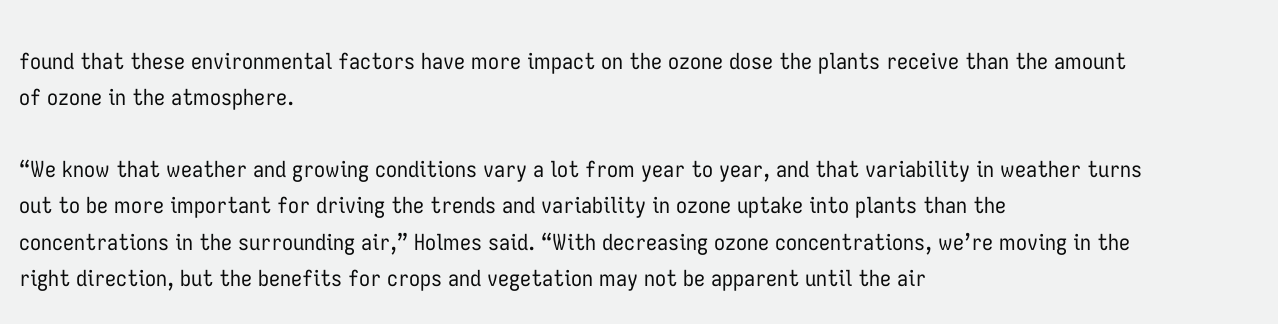found that these environmental factors have more impact on the ozone dose the plants receive than the amount of ozone in the atmosphere.

“We know that weather and growing conditions vary a lot from year to year, and that variability in weather turns out to be more important for driving the trends and variability in ozone uptake into plants than the concentrations in the surrounding air,” Holmes said. “With decreasing ozone concentrations, we’re moving in the right direction, but the benefits for crops and vegetation may not be apparent until the air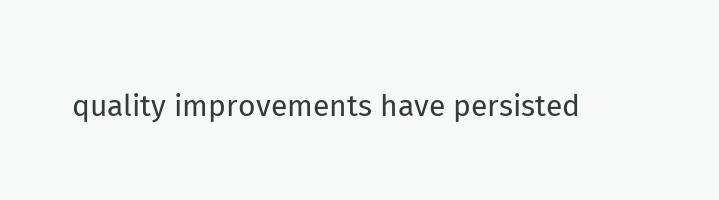quality improvements have persisted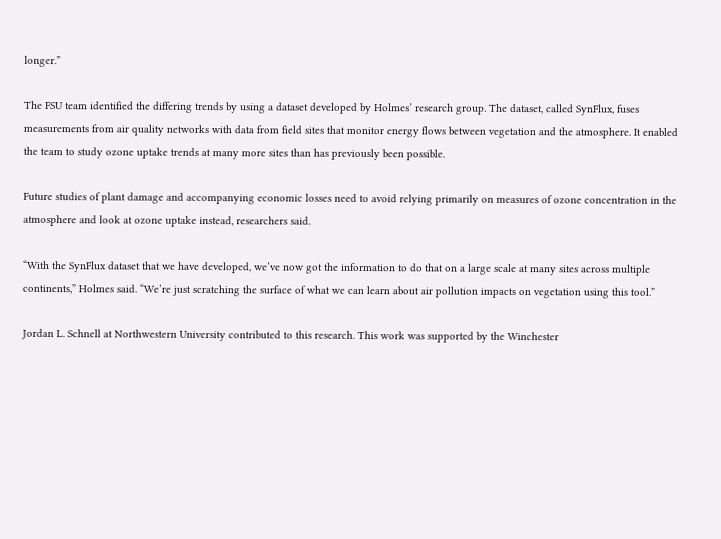longer.”

The FSU team identified the differing trends by using a dataset developed by Holmes’ research group. The dataset, called SynFlux, fuses measurements from air quality networks with data from field sites that monitor energy flows between vegetation and the atmosphere. It enabled the team to study ozone uptake trends at many more sites than has previously been possible.

Future studies of plant damage and accompanying economic losses need to avoid relying primarily on measures of ozone concentration in the atmosphere and look at ozone uptake instead, researchers said.

“With the SynFlux dataset that we have developed, we’ve now got the information to do that on a large scale at many sites across multiple continents,” Holmes said. “We’re just scratching the surface of what we can learn about air pollution impacts on vegetation using this tool.”

Jordan L. Schnell at Northwestern University contributed to this research. This work was supported by the Winchester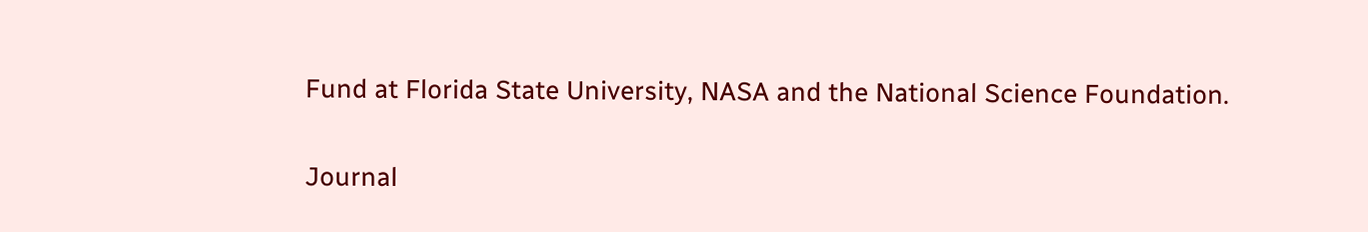Fund at Florida State University, NASA and the National Science Foundation.

Journal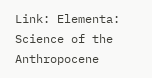Link: Elementa: Science of the Anthropocene